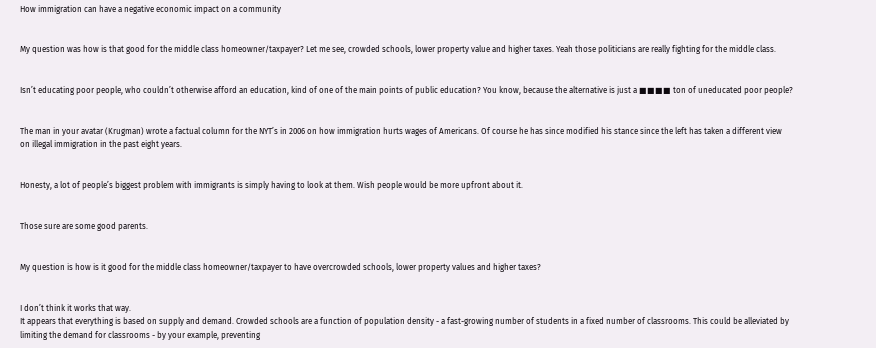How immigration can have a negative economic impact on a community


My question was how is that good for the middle class homeowner/taxpayer? Let me see, crowded schools, lower property value and higher taxes. Yeah those politicians are really fighting for the middle class.


Isn’t educating poor people, who couldn’t otherwise afford an education, kind of one of the main points of public education? You know, because the alternative is just a ■■■■ ton of uneducated poor people?


The man in your avatar (Krugman) wrote a factual column for the NYT’s in 2006 on how immigration hurts wages of Americans. Of course he has since modified his stance since the left has taken a different view on illegal immigration in the past eight years.


Honesty, a lot of people’s biggest problem with immigrants is simply having to look at them. Wish people would be more upfront about it.


Those sure are some good parents.


My question is how is it good for the middle class homeowner/taxpayer to have overcrowded schools, lower property values and higher taxes?


I don’t think it works that way.
It appears that everything is based on supply and demand. Crowded schools are a function of population density - a fast-growing number of students in a fixed number of classrooms. This could be alleviated by limiting the demand for classrooms - by your example, preventing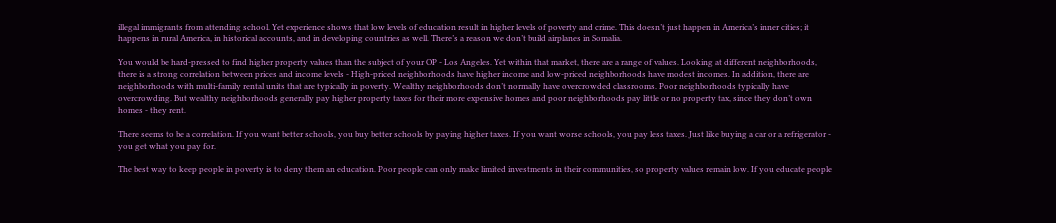illegal immigrants from attending school. Yet experience shows that low levels of education result in higher levels of poverty and crime. This doesn’t just happen in America’s inner cities; it happens in rural America, in historical accounts, and in developing countries as well. There’s a reason we don’t build airplanes in Somalia.

You would be hard-pressed to find higher property values than the subject of your OP - Los Angeles. Yet within that market, there are a range of values. Looking at different neighborhoods, there is a strong correlation between prices and income levels - High-priced neighborhoods have higher income and low-priced neighborhoods have modest incomes. In addition, there are neighborhoods with multi-family rental units that are typically in poverty. Wealthy neighborhoods don’t normally have overcrowded classrooms. Poor neighborhoods typically have overcrowding. But wealthy neighborhoods generally pay higher property taxes for their more expensive homes and poor neighborhoods pay little or no property tax, since they don’t own homes - they rent.

There seems to be a correlation. If you want better schools, you buy better schools by paying higher taxes. If you want worse schools, you pay less taxes. Just like buying a car or a refrigerator - you get what you pay for.

The best way to keep people in poverty is to deny them an education. Poor people can only make limited investments in their communities, so property values remain low. If you educate people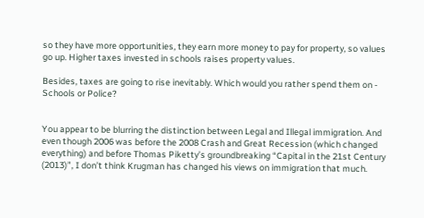so they have more opportunities, they earn more money to pay for property, so values go up. Higher taxes invested in schools raises property values.

Besides, taxes are going to rise inevitably. Which would you rather spend them on - Schools or Police?


You appear to be blurring the distinction between Legal and Illegal immigration. And even though 2006 was before the 2008 Crash and Great Recession (which changed everything) and before Thomas Piketty’s groundbreaking “Capital in the 21st Century (2013)”, I don’t think Krugman has changed his views on immigration that much.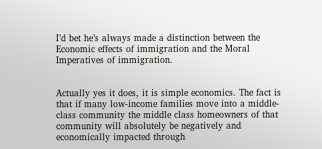I’d bet he’s always made a distinction between the Economic effects of immigration and the Moral Imperatives of immigration.


Actually yes it does, it is simple economics. The fact is that if many low-income families move into a middle-class community the middle class homeowners of that community will absolutely be negatively and economically impacted through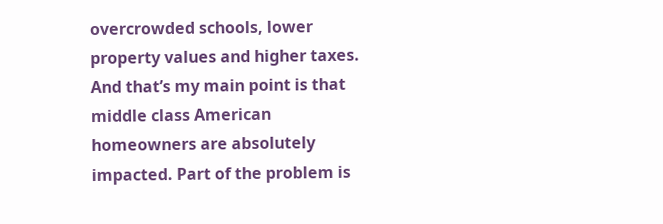overcrowded schools, lower property values and higher taxes. And that’s my main point is that middle class American homeowners are absolutely impacted. Part of the problem is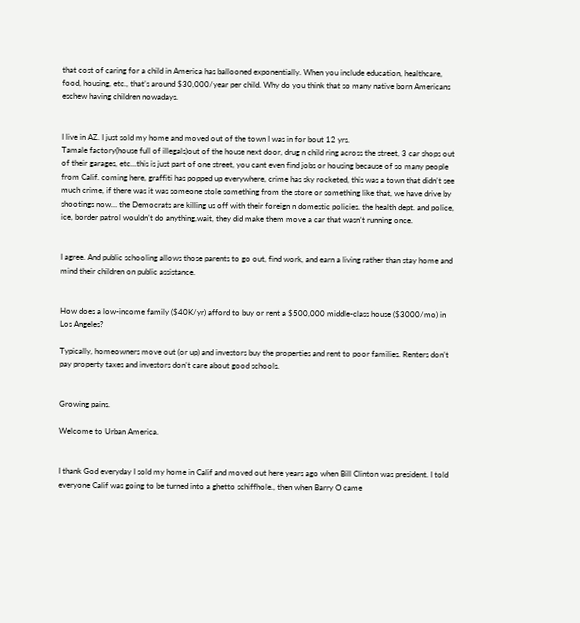that cost of caring for a child in America has ballooned exponentially. When you include education, healthcare, food, housing, etc., that’s around $30,000/year per child. Why do you think that so many native born Americans eschew having children nowadays.


I live in AZ. I just sold my home and moved out of the town I was in for bout 12 yrs.
Tamale factory(house full of illegals)out of the house next door, drug n child ring across the street, 3 car shops out of their garages, etc…this is just part of one street, you cant even find jobs or housing because of so many people from Calif. coming here, graffiti has popped up everywhere, crime has sky rocketed, this was a town that didn’t see much crime, if there was it was someone stole something from the store or something like that, we have drive by shootings now… the Democrats are killing us off with their foreign n domestic policies. the health dept. and police, ice, border patrol wouldn’t do anything,wait, they did make them move a car that wasn’t running once.


I agree. And public schooling allows those parents to go out, find work, and earn a living rather than stay home and mind their children on public assistance.


How does a low-income family ($40K/yr) afford to buy or rent a $500,000 middle-class house ($3000/mo) in Los Angeles?

Typically, homeowners move out (or up) and investors buy the properties and rent to poor families. Renters don’t pay property taxes and investors don’t care about good schools.


Growing pains.

Welcome to Urban America.


I thank God everyday I sold my home in Calif and moved out here years ago when Bill Clinton was president. I told everyone Calif was going to be turned into a ghetto schiffhole., then when Barry O came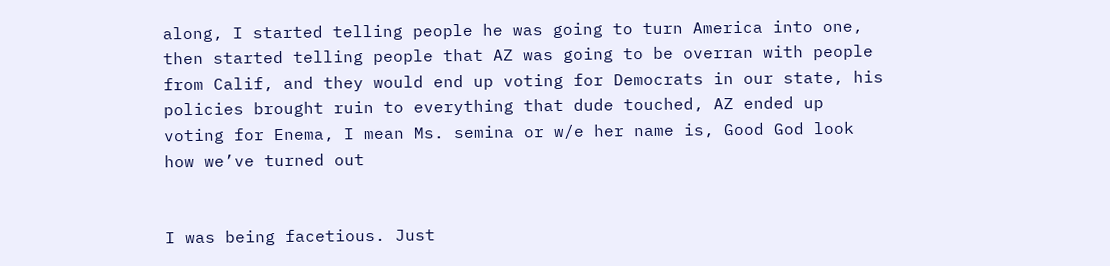along, I started telling people he was going to turn America into one, then started telling people that AZ was going to be overran with people from Calif, and they would end up voting for Democrats in our state, his policies brought ruin to everything that dude touched, AZ ended up voting for Enema, I mean Ms. semina or w/e her name is, Good God look how we’ve turned out


I was being facetious. Just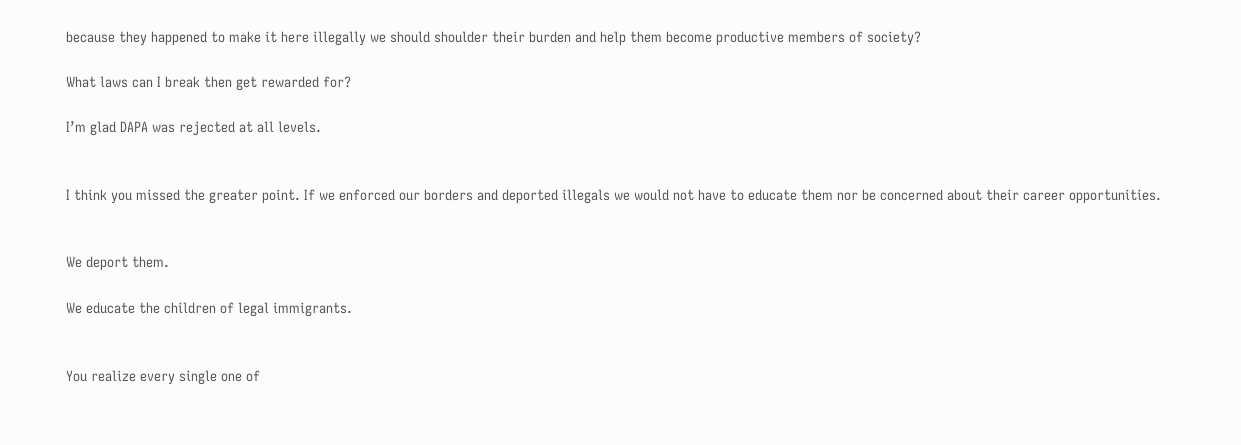because they happened to make it here illegally we should shoulder their burden and help them become productive members of society?

What laws can I break then get rewarded for?

I’m glad DAPA was rejected at all levels.


I think you missed the greater point. If we enforced our borders and deported illegals we would not have to educate them nor be concerned about their career opportunities.


We deport them.

We educate the children of legal immigrants.


You realize every single one of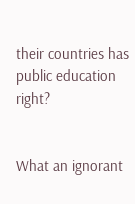their countries has public education right?


What an ignorant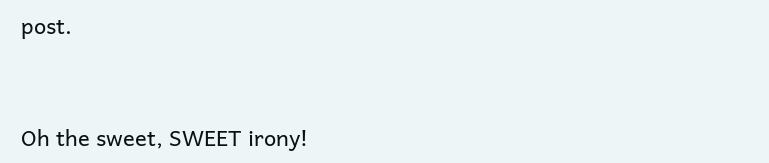post.


Oh the sweet, SWEET irony!